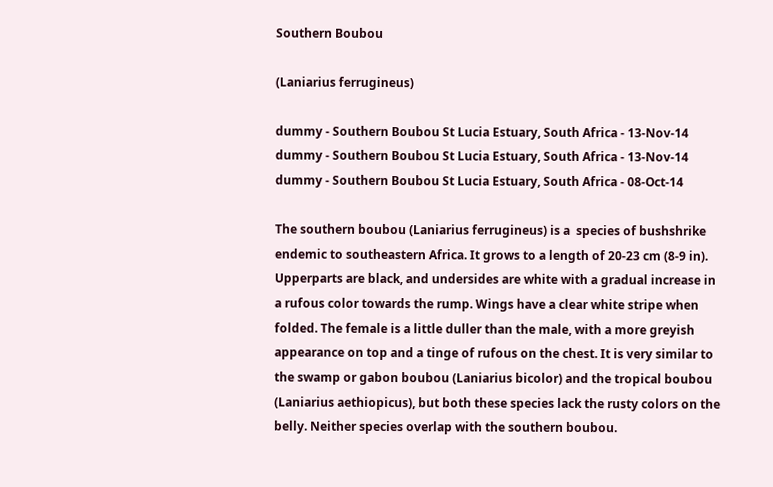Southern Boubou

(Laniarius ferrugineus)

dummy - Southern Boubou St Lucia Estuary, South Africa - 13-Nov-14 dummy - Southern Boubou St Lucia Estuary, South Africa - 13-Nov-14 dummy - Southern Boubou St Lucia Estuary, South Africa - 08-Oct-14

The southern boubou (Laniarius ferrugineus) is a  species of bushshrike endemic to southeastern Africa. It grows to a length of 20-23 cm (8-9 in). Upperparts are black, and undersides are white with a gradual increase in a rufous color towards the rump. Wings have a clear white stripe when folded. The female is a little duller than the male, with a more greyish appearance on top and a tinge of rufous on the chest. It is very similar to the swamp or gabon boubou (Laniarius bicolor) and the tropical boubou (Laniarius aethiopicus), but both these species lack the rusty colors on the belly. Neither species overlap with the southern boubou.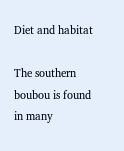Diet and habitat

The southern boubou is found in many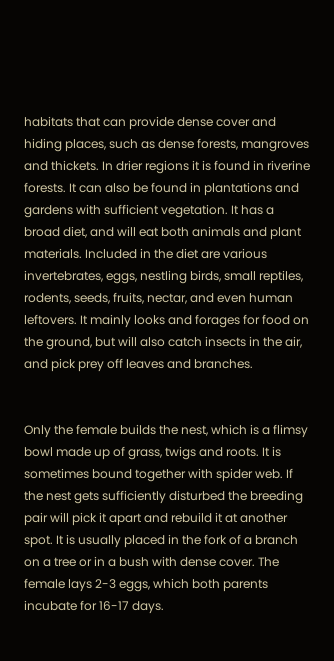habitats that can provide dense cover and hiding places, such as dense forests, mangroves and thickets. In drier regions it is found in riverine forests. It can also be found in plantations and gardens with sufficient vegetation. It has a broad diet, and will eat both animals and plant materials. Included in the diet are various invertebrates, eggs, nestling birds, small reptiles, rodents, seeds, fruits, nectar, and even human leftovers. It mainly looks and forages for food on the ground, but will also catch insects in the air, and pick prey off leaves and branches.


Only the female builds the nest, which is a flimsy bowl made up of grass, twigs and roots. It is sometimes bound together with spider web. If the nest gets sufficiently disturbed the breeding pair will pick it apart and rebuild it at another spot. It is usually placed in the fork of a branch on a tree or in a bush with dense cover. The female lays 2-3 eggs, which both parents incubate for 16-17 days.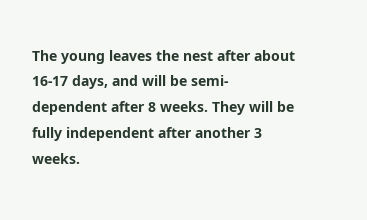The young leaves the nest after about 16-17 days, and will be semi-dependent after 8 weeks. They will be fully independent after another 3 weeks.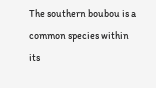The southern boubou is a common species within its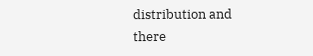distribution and there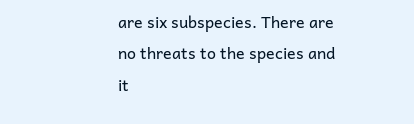are six subspecies. There are no threats to the species and it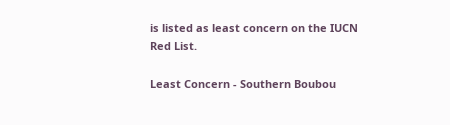is listed as least concern on the IUCN Red List.

Least Concern - Southern Boubou